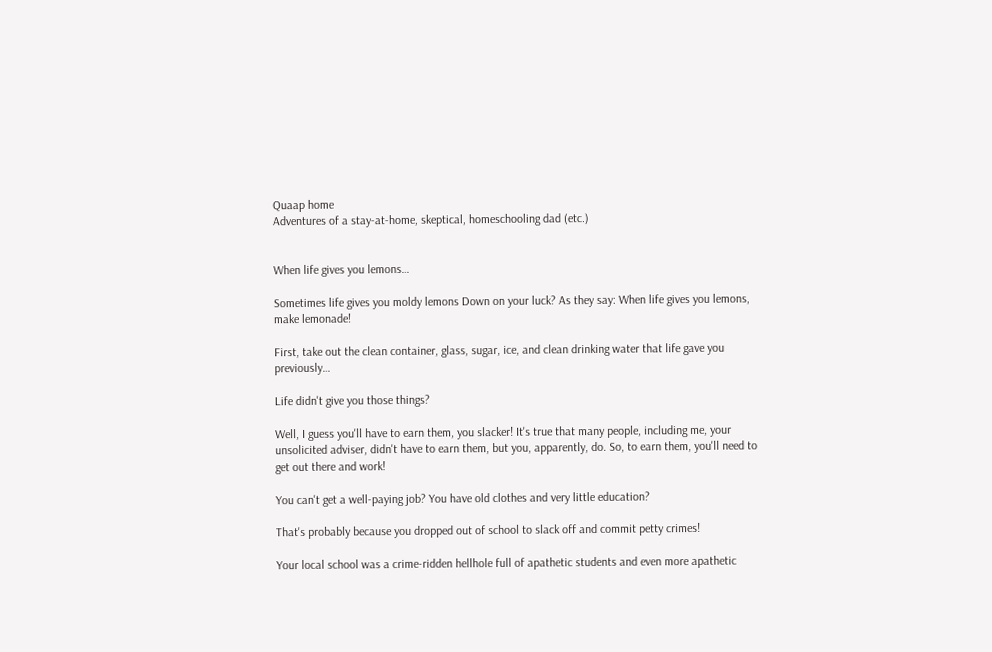Quaap home
Adventures of a stay-at-home, skeptical, homeschooling dad (etc.)


When life gives you lemons…

Sometimes life gives you moldy lemons Down on your luck? As they say: When life gives you lemons, make lemonade!

First, take out the clean container, glass, sugar, ice, and clean drinking water that life gave you previously…

Life didn't give you those things?

Well, I guess you'll have to earn them, you slacker! It's true that many people, including me, your unsolicited adviser, didn't have to earn them, but you, apparently, do. So, to earn them, you'll need to get out there and work!

You can't get a well-paying job? You have old clothes and very little education?

That's probably because you dropped out of school to slack off and commit petty crimes!

Your local school was a crime-ridden hellhole full of apathetic students and even more apathetic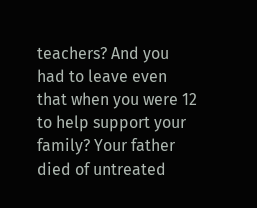teachers? And you had to leave even that when you were 12 to help support your family? Your father died of untreated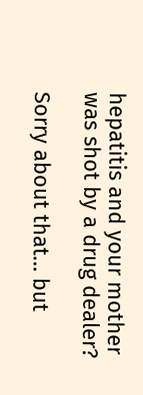hepatitis and your mother was shot by a drug dealer?

Sorry about that… but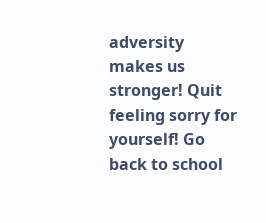adversity makes us stronger! Quit feeling sorry for yourself! Go back to school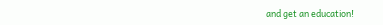and get an education!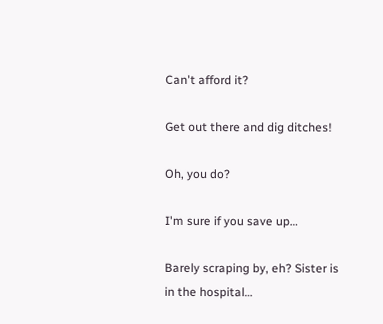Can't afford it?

Get out there and dig ditches!

Oh, you do?

I'm sure if you save up…

Barely scraping by, eh? Sister is in the hospital…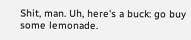Shit, man. Uh, here's a buck: go buy some lemonade.